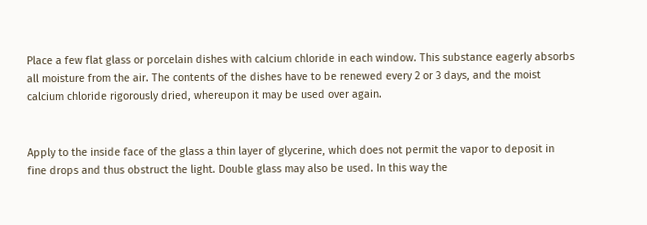Place a few flat glass or porcelain dishes with calcium chloride in each window. This substance eagerly absorbs all moisture from the air. The contents of the dishes have to be renewed every 2 or 3 days, and the moist calcium chloride rigorously dried, whereupon it may be used over again.


Apply to the inside face of the glass a thin layer of glycerine, which does not permit the vapor to deposit in fine drops and thus obstruct the light. Double glass may also be used. In this way the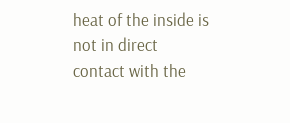heat of the inside is not in direct contact with the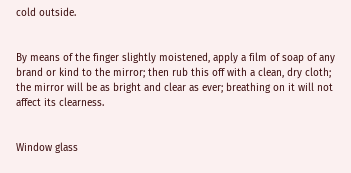cold outside.


By means of the finger slightly moistened, apply a film of soap of any brand or kind to the mirror; then rub this off with a clean, dry cloth; the mirror will be as bright and clear as ever; breathing on it will not affect its clearness.


Window glass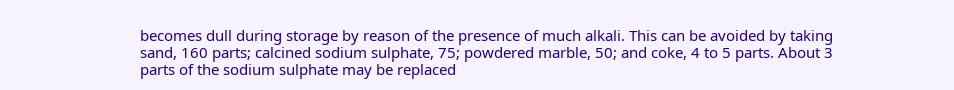becomes dull during storage by reason of the presence of much alkali. This can be avoided by taking sand, 160 parts; calcined sodium sulphate, 75; powdered marble, 50; and coke, 4 to 5 parts. About 3 parts of the sodium sulphate may be replaced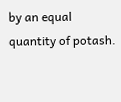by an equal quantity of potash.